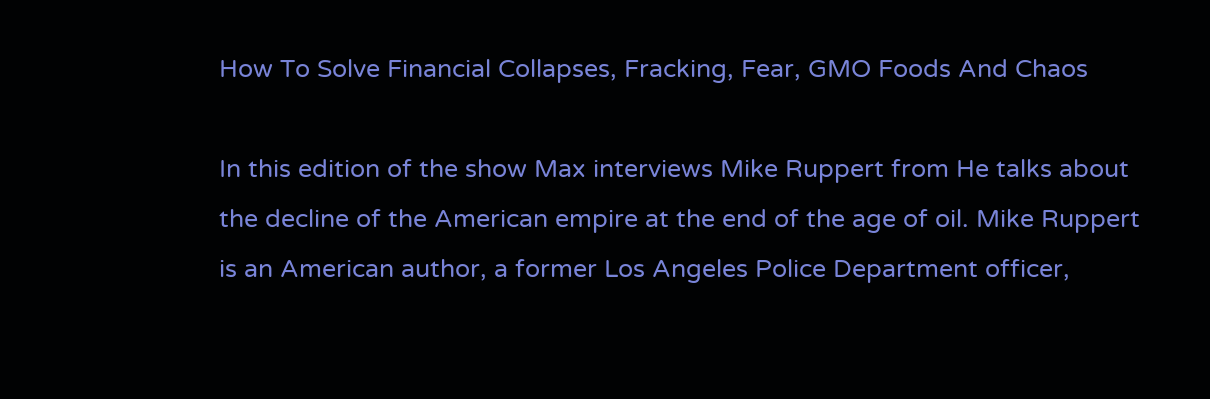How To Solve Financial Collapses, Fracking, Fear, GMO Foods And Chaos

In this edition of the show Max interviews Mike Ruppert from He talks about the decline of the American empire at the end of the age of oil. Mike Ruppert is an American author, a former Los Angeles Police Department officer,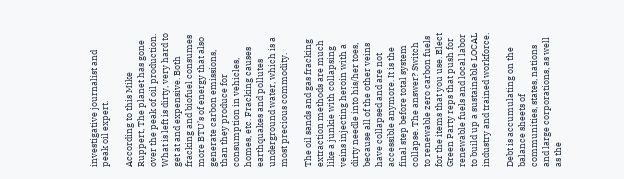investigative journalist and peak oil expert.

According to this Mike Ruppert, The planet has gone over the peak of oil production. What is left is dirty, very hard to get at and expensive. Both fracking and biofuel consumes more BTU’s of energy that also generate carbon emissions, than they produce for consumption in vehicles, homes, etc. Fracking causes earthquakes and pollutes underground water, which is a most precious commodity.

The oil sands and gas fracking extraction methods are much like a junkie with collapsing veins injecting heroin with a dirty needle into his/her toes, because all of the other veins have collapsed and are not accessible anymore. It is the final step before total system collapse. The answer? Switch to renewable zero carbon fuels for the items that you use. Elect Green Party reps that push for renewable fuels and local labor to build up a sustainable LOCAL industry and trained workforce.

Debt is accumulating on the balance sheets of communities, states, nations and large corporations, as well as the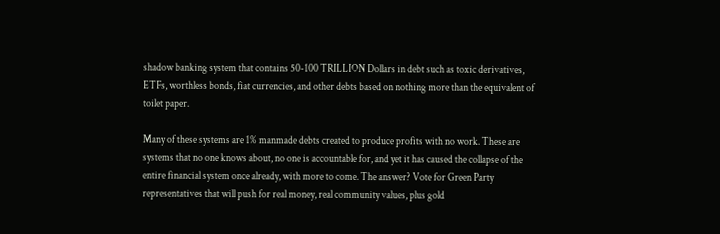shadow banking system that contains 50-100 TRILLION Dollars in debt such as toxic derivatives, ETFs, worthless bonds, fiat currencies, and other debts based on nothing more than the equivalent of toilet paper.

Many of these systems are 1% manmade debts created to produce profits with no work. These are systems that no one knows about, no one is accountable for, and yet it has caused the collapse of the entire financial system once already, with more to come. The answer? Vote for Green Party representatives that will push for real money, real community values, plus gold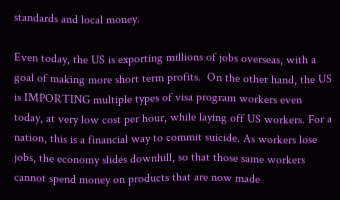standards and local money.

Even today, the US is exporting millions of jobs overseas, with a goal of making more short term profits.  On the other hand, the US is IMPORTING multiple types of visa program workers even today, at very low cost per hour, while laying off US workers. For a nation, this is a financial way to commit suicide. As workers lose jobs, the economy slides downhill, so that those same workers cannot spend money on products that are now made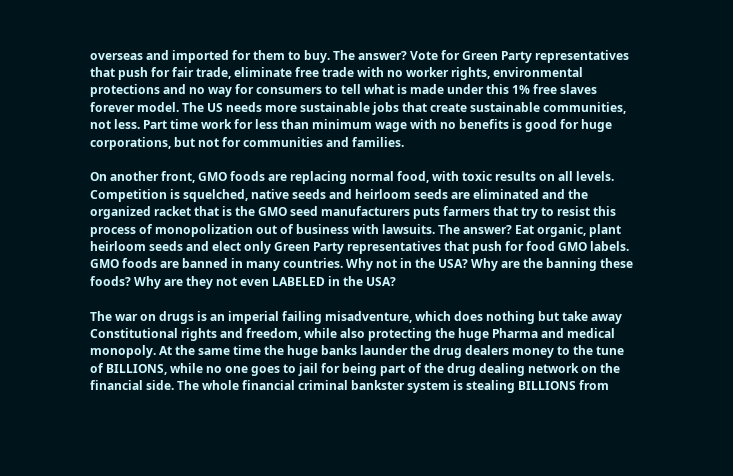overseas and imported for them to buy. The answer? Vote for Green Party representatives that push for fair trade, eliminate free trade with no worker rights, environmental protections and no way for consumers to tell what is made under this 1% free slaves forever model. The US needs more sustainable jobs that create sustainable communities, not less. Part time work for less than minimum wage with no benefits is good for huge corporations, but not for communities and families.

On another front, GMO foods are replacing normal food, with toxic results on all levels. Competition is squelched, native seeds and heirloom seeds are eliminated and the organized racket that is the GMO seed manufacturers puts farmers that try to resist this process of monopolization out of business with lawsuits. The answer? Eat organic, plant heirloom seeds and elect only Green Party representatives that push for food GMO labels. GMO foods are banned in many countries. Why not in the USA? Why are the banning these foods? Why are they not even LABELED in the USA?

The war on drugs is an imperial failing misadventure, which does nothing but take away Constitutional rights and freedom, while also protecting the huge Pharma and medical monopoly. At the same time the huge banks launder the drug dealers money to the tune of BILLIONS, while no one goes to jail for being part of the drug dealing network on the financial side. The whole financial criminal bankster system is stealing BILLIONS from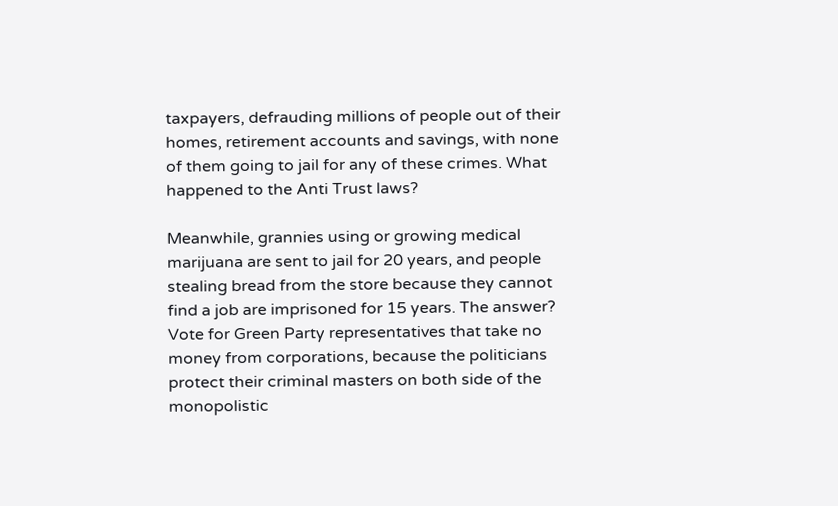taxpayers, defrauding millions of people out of their homes, retirement accounts and savings, with none of them going to jail for any of these crimes. What happened to the Anti Trust laws?

Meanwhile, grannies using or growing medical marijuana are sent to jail for 20 years, and people stealing bread from the store because they cannot find a job are imprisoned for 15 years. The answer? Vote for Green Party representatives that take no money from corporations, because the politicians protect their criminal masters on both side of the monopolistic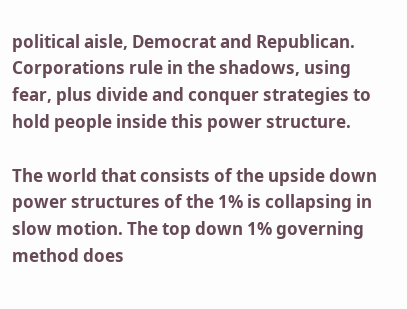political aisle, Democrat and Republican. Corporations rule in the shadows, using fear, plus divide and conquer strategies to hold people inside this power structure.

The world that consists of the upside down power structures of the 1% is collapsing in slow motion. The top down 1% governing method does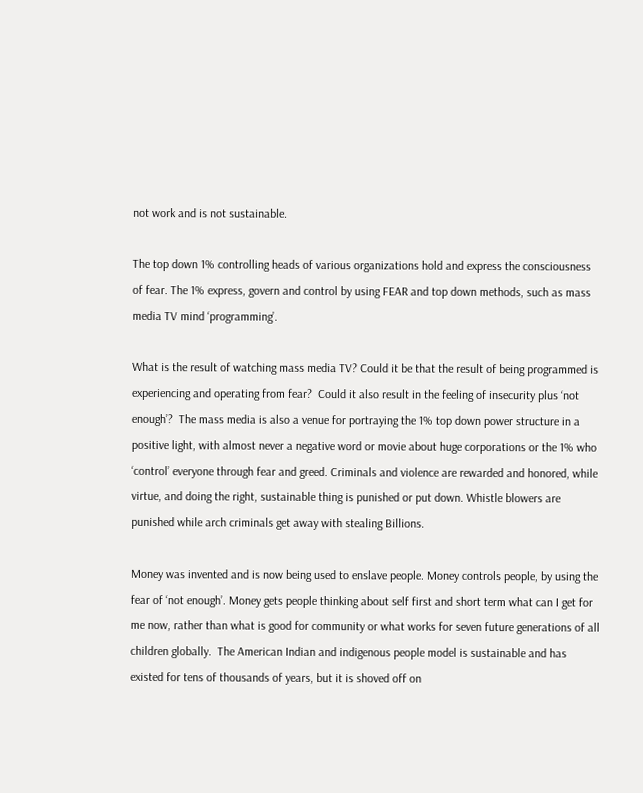not work and is not sustainable.

The top down 1% controlling heads of various organizations hold and express the consciousness of fear. The 1% express, govern and control by using FEAR and top down methods, such as mass media TV mind ‘programming’.

What is the result of watching mass media TV? Could it be that the result of being programmed is experiencing and operating from fear?  Could it also result in the feeling of insecurity plus ‘not enough’?  The mass media is also a venue for portraying the 1% top down power structure in a positive light, with almost never a negative word or movie about huge corporations or the 1% who ‘control’ everyone through fear and greed. Criminals and violence are rewarded and honored, while virtue, and doing the right, sustainable thing is punished or put down. Whistle blowers are punished while arch criminals get away with stealing Billions.

Money was invented and is now being used to enslave people. Money controls people, by using the fear of ‘not enough’. Money gets people thinking about self first and short term what can I get for me now, rather than what is good for community or what works for seven future generations of all children globally.  The American Indian and indigenous people model is sustainable and has existed for tens of thousands of years, but it is shoved off on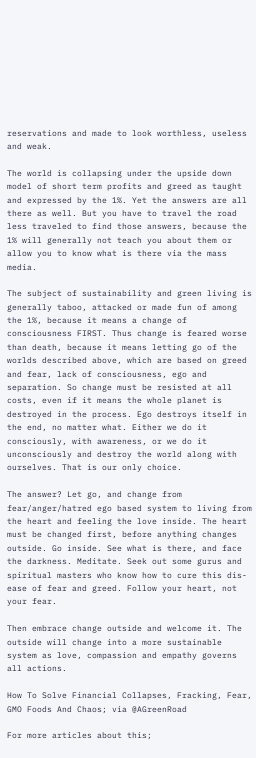reservations and made to look worthless, useless and weak.

The world is collapsing under the upside down model of short term profits and greed as taught and expressed by the 1%. Yet the answers are all there as well. But you have to travel the road less traveled to find those answers, because the 1% will generally not teach you about them or allow you to know what is there via the mass media.

The subject of sustainability and green living is generally taboo, attacked or made fun of among the 1%, because it means a change of consciousness FIRST. Thus change is feared worse than death, because it means letting go of the worlds described above, which are based on greed and fear, lack of consciousness, ego and separation. So change must be resisted at all costs, even if it means the whole planet is destroyed in the process. Ego destroys itself in the end, no matter what. Either we do it consciously, with awareness, or we do it unconsciously and destroy the world along with ourselves. That is our only choice.

The answer? Let go, and change from fear/anger/hatred ego based system to living from the heart and feeling the love inside. The heart must be changed first, before anything changes outside. Go inside. See what is there, and face the darkness. Meditate. Seek out some gurus and spiritual masters who know how to cure this dis-ease of fear and greed. Follow your heart, not your fear.

Then embrace change outside and welcome it. The outside will change into a more sustainable system as love, compassion and empathy governs all actions.

How To Solve Financial Collapses, Fracking, Fear, GMO Foods And Chaos; via @AGreenRoad

For more articles about this;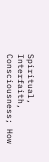Spiritual, Interfaith, Consciousness; How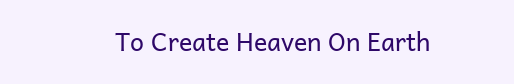To Create Heaven On Earth